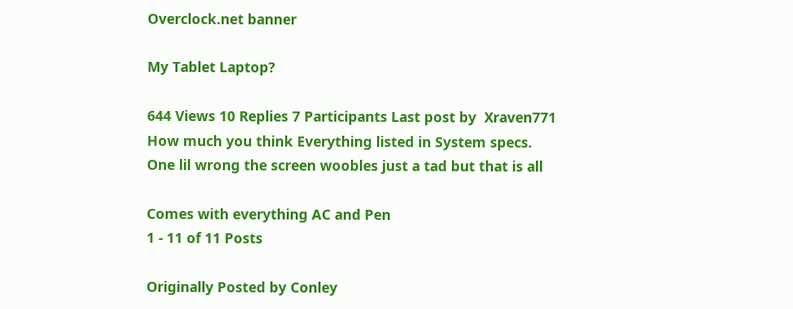Overclock.net banner

My Tablet Laptop?

644 Views 10 Replies 7 Participants Last post by  Xraven771
How much you think Everything listed in System specs.
One lil wrong the screen woobles just a tad but that is all

Comes with everything AC and Pen
1 - 11 of 11 Posts

Originally Posted by Conley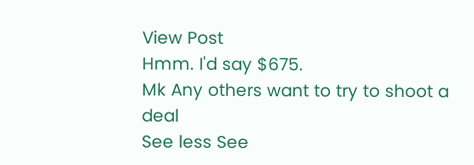View Post
Hmm. I'd say $675.
Mk Any others want to try to shoot a deal
See less See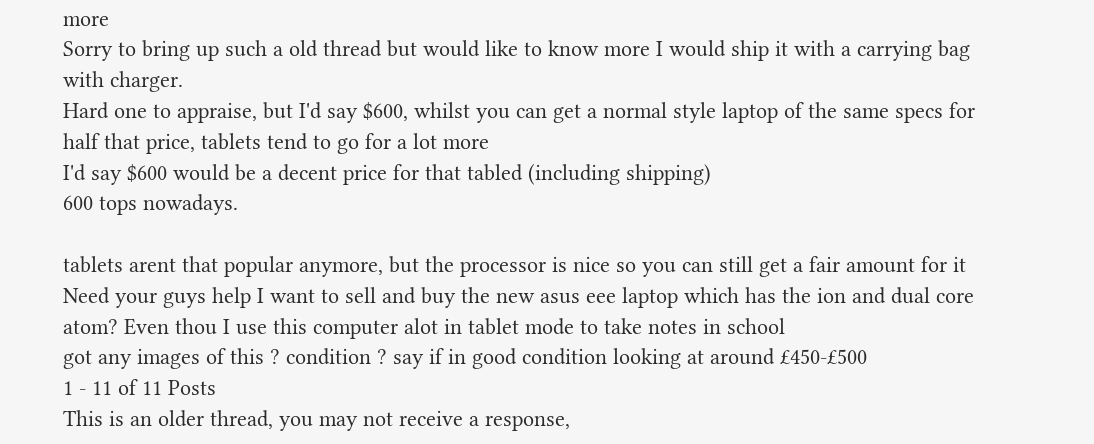more
Sorry to bring up such a old thread but would like to know more I would ship it with a carrying bag with charger.
Hard one to appraise, but I'd say $600, whilst you can get a normal style laptop of the same specs for half that price, tablets tend to go for a lot more
I'd say $600 would be a decent price for that tabled (including shipping)
600 tops nowadays.

tablets arent that popular anymore, but the processor is nice so you can still get a fair amount for it
Need your guys help I want to sell and buy the new asus eee laptop which has the ion and dual core atom? Even thou I use this computer alot in tablet mode to take notes in school
got any images of this ? condition ? say if in good condition looking at around £450-£500
1 - 11 of 11 Posts
This is an older thread, you may not receive a response,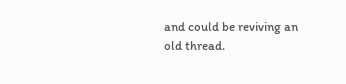and could be reviving an old thread.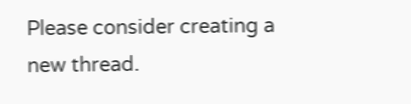Please consider creating a new thread.